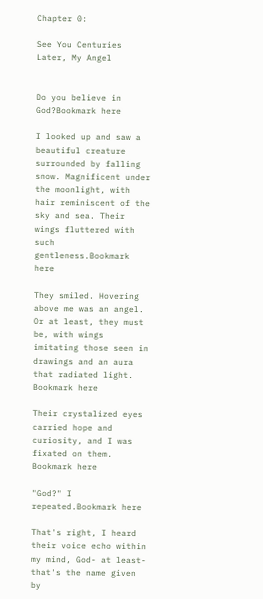Chapter 0:

See You Centuries Later, My Angel


Do you believe in God?Bookmark here

I looked up and saw a beautiful creature surrounded by falling snow. Magnificent under the moonlight, with hair reminiscent of the sky and sea. Their wings fluttered with such gentleness.Bookmark here

They smiled. Hovering above me was an angel. Or at least, they must be, with wings imitating those seen in drawings and an aura that radiated light. Bookmark here

Their crystalized eyes carried hope and curiosity, and I was fixated on them. Bookmark here

"God?" I repeated.Bookmark here

That's right, I heard their voice echo within my mind, God- at least- that's the name given by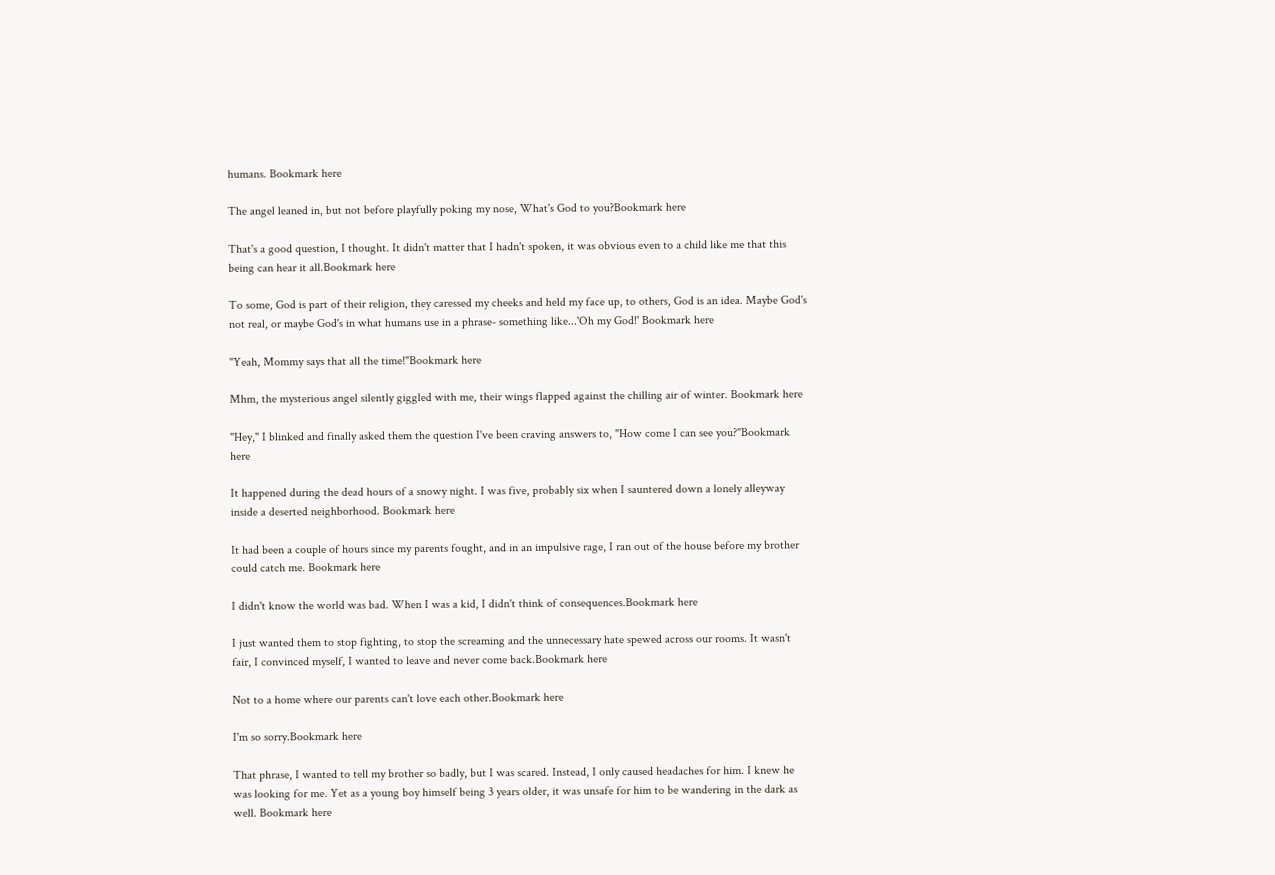humans. Bookmark here

The angel leaned in, but not before playfully poking my nose, What's God to you?Bookmark here

That's a good question, I thought. It didn't matter that I hadn't spoken, it was obvious even to a child like me that this being can hear it all.Bookmark here

To some, God is part of their religion, they caressed my cheeks and held my face up, to others, God is an idea. Maybe God's not real, or maybe God's in what humans use in a phrase- something like...'Oh my God!' Bookmark here

"Yeah, Mommy says that all the time!"Bookmark here

Mhm, the mysterious angel silently giggled with me, their wings flapped against the chilling air of winter. Bookmark here

"Hey," I blinked and finally asked them the question I've been craving answers to, "How come I can see you?"Bookmark here

It happened during the dead hours of a snowy night. I was five, probably six when I sauntered down a lonely alleyway inside a deserted neighborhood. Bookmark here

It had been a couple of hours since my parents fought, and in an impulsive rage, I ran out of the house before my brother could catch me. Bookmark here

I didn't know the world was bad. When I was a kid, I didn't think of consequences.Bookmark here

I just wanted them to stop fighting, to stop the screaming and the unnecessary hate spewed across our rooms. It wasn't fair, I convinced myself, I wanted to leave and never come back.Bookmark here

Not to a home where our parents can't love each other.Bookmark here

I'm so sorry.Bookmark here

That phrase, I wanted to tell my brother so badly, but I was scared. Instead, I only caused headaches for him. I knew he was looking for me. Yet as a young boy himself being 3 years older, it was unsafe for him to be wandering in the dark as well. Bookmark here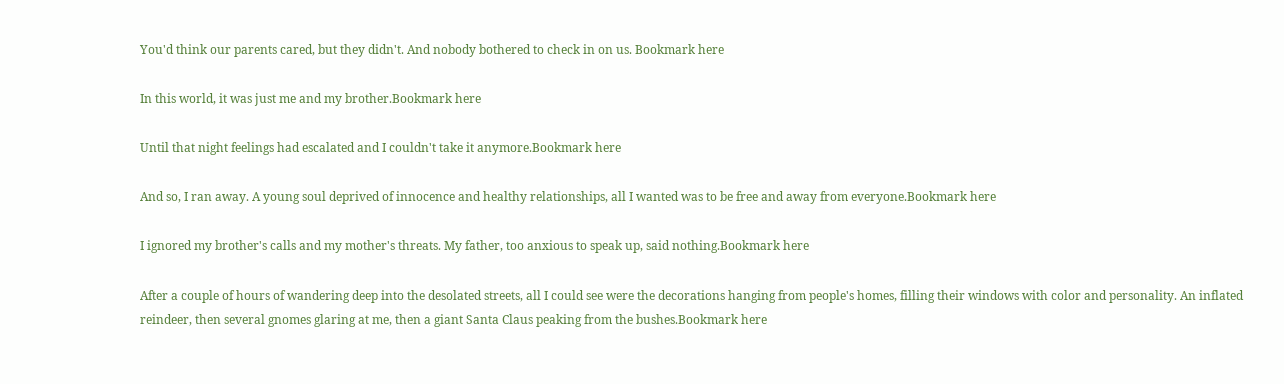You'd think our parents cared, but they didn't. And nobody bothered to check in on us. Bookmark here

In this world, it was just me and my brother.Bookmark here

Until that night feelings had escalated and I couldn't take it anymore.Bookmark here

And so, I ran away. A young soul deprived of innocence and healthy relationships, all I wanted was to be free and away from everyone.Bookmark here

I ignored my brother's calls and my mother's threats. My father, too anxious to speak up, said nothing.Bookmark here

After a couple of hours of wandering deep into the desolated streets, all I could see were the decorations hanging from people's homes, filling their windows with color and personality. An inflated reindeer, then several gnomes glaring at me, then a giant Santa Claus peaking from the bushes.Bookmark here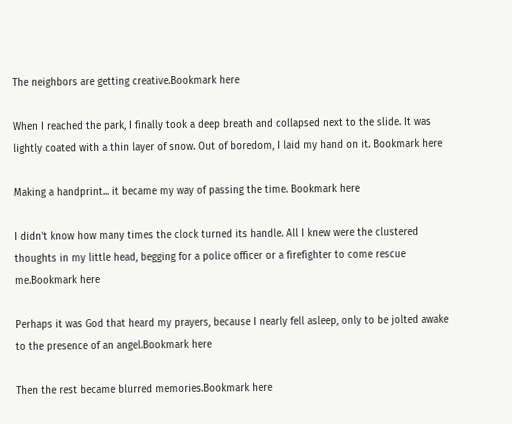The neighbors are getting creative.Bookmark here

When I reached the park, I finally took a deep breath and collapsed next to the slide. It was lightly coated with a thin layer of snow. Out of boredom, I laid my hand on it. Bookmark here

Making a handprint... it became my way of passing the time. Bookmark here

I didn't know how many times the clock turned its handle. All I knew were the clustered thoughts in my little head, begging for a police officer or a firefighter to come rescue me.Bookmark here

Perhaps it was God that heard my prayers, because I nearly fell asleep, only to be jolted awake to the presence of an angel.Bookmark here

Then the rest became blurred memories.Bookmark here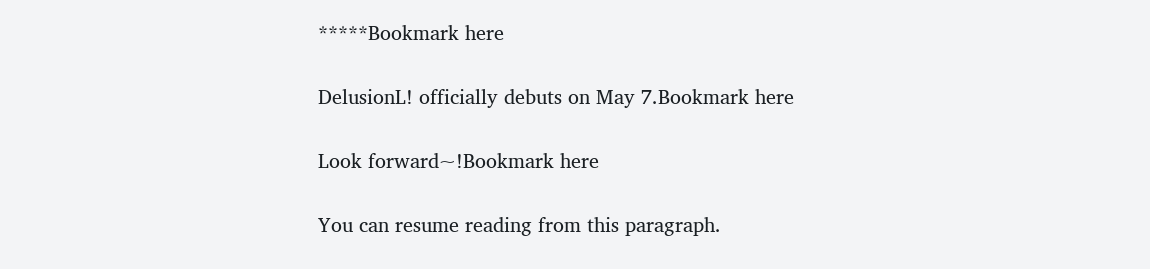*****Bookmark here

DelusionL! officially debuts on May 7.Bookmark here

Look forward~!Bookmark here

You can resume reading from this paragraph.